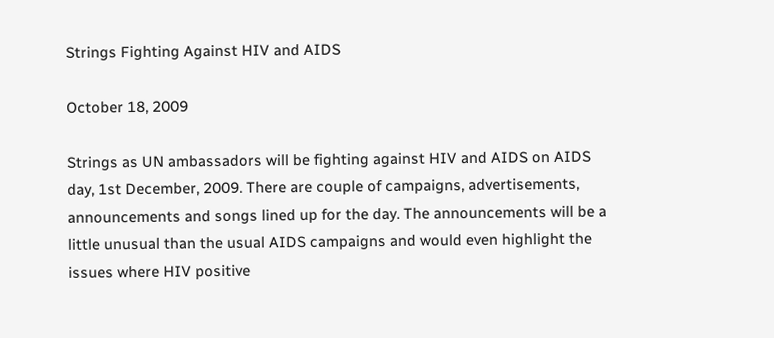Strings Fighting Against HIV and AIDS

October 18, 2009

Strings as UN ambassadors will be fighting against HIV and AIDS on AIDS day, 1st December, 2009. There are couple of campaigns, advertisements, announcements and songs lined up for the day. The announcements will be a little unusual than the usual AIDS campaigns and would even highlight the issues where HIV positive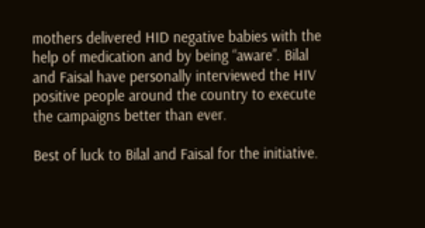mothers delivered HID negative babies with the help of medication and by being “aware”. Bilal and Faisal have personally interviewed the HIV positive people around the country to execute the campaigns better than ever.

Best of luck to Bilal and Faisal for the initiative.